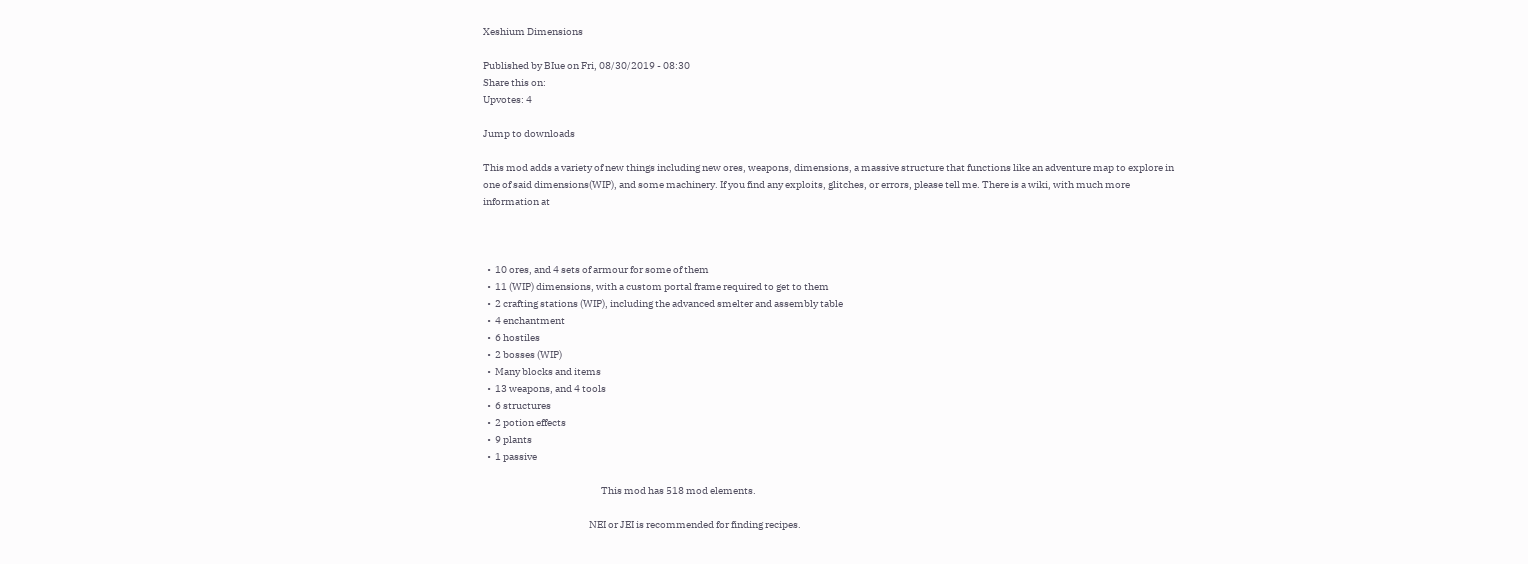Xeshium Dimensions

Published by BIue on Fri, 08/30/2019 - 08:30
Share this on:
Upvotes: 4

Jump to downloads

This mod adds a variety of new things including new ores, weapons, dimensions, a massive structure that functions like an adventure map to explore in one of said dimensions(WIP), and some machinery. If you find any exploits, glitches, or errors, please tell me. There is a wiki, with much more information at



  •  10 ores, and 4 sets of armour for some of them
  •  11 (WIP) dimensions, with a custom portal frame required to get to them
  •  2 crafting stations (WIP), including the advanced smelter and assembly table
  •  4 enchantment
  •  6 hostiles
  •  2 bosses (WIP)
  •  Many blocks and items
  •  13 weapons, and 4 tools
  •  6 structures
  •  2 potion effects
  •  9 plants
  •  1 passive

                                                           This mod has 518 mod elements.

                                                     NEI or JEI is recommended for finding recipes.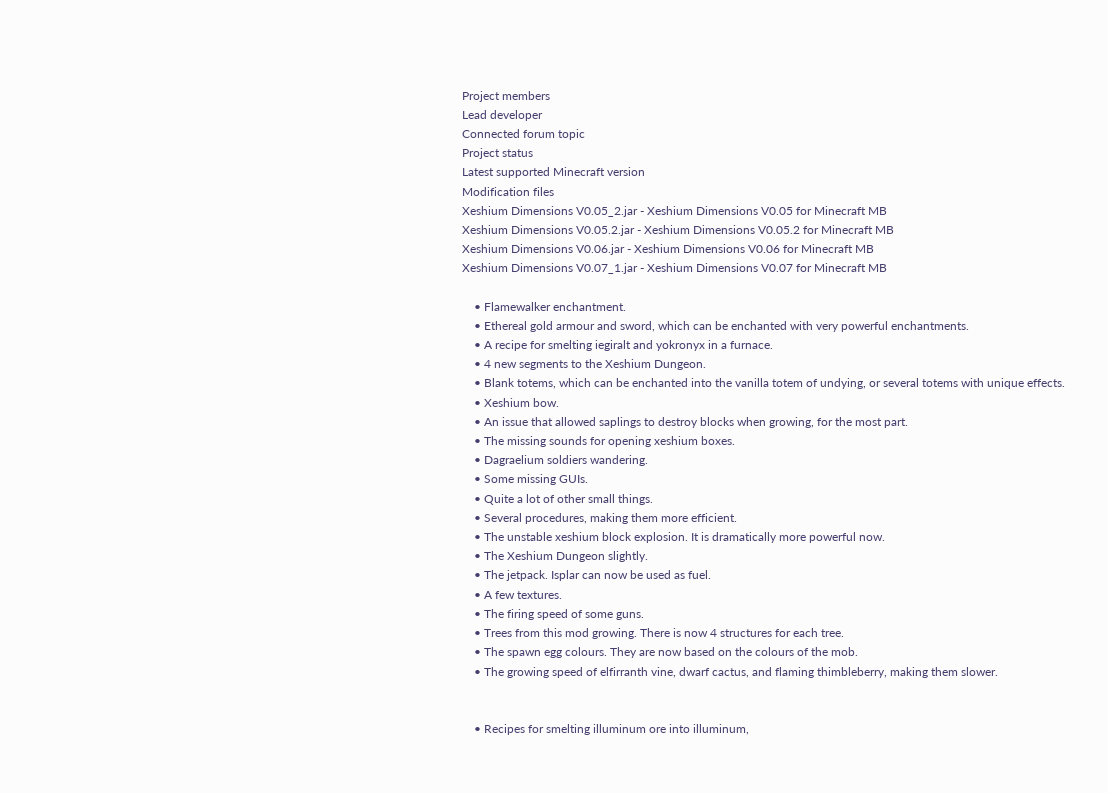Project members
Lead developer
Connected forum topic
Project status
Latest supported Minecraft version
Modification files
Xeshium Dimensions V0.05_2.jar - Xeshium Dimensions V0.05 for Minecraft MB
Xeshium Dimensions V0.05.2.jar - Xeshium Dimensions V0.05.2 for Minecraft MB
Xeshium Dimensions V0.06.jar - Xeshium Dimensions V0.06 for Minecraft MB
Xeshium Dimensions V0.07_1.jar - Xeshium Dimensions V0.07 for Minecraft MB

    • Flamewalker enchantment.
    • Ethereal gold armour and sword, which can be enchanted with very powerful enchantments.
    • A recipe for smelting iegiralt and yokronyx in a furnace.
    • 4 new segments to the Xeshium Dungeon.
    • Blank totems, which can be enchanted into the vanilla totem of undying, or several totems with unique effects.
    • Xeshium bow.
    • An issue that allowed saplings to destroy blocks when growing, for the most part.
    • The missing sounds for opening xeshium boxes.
    • Dagraelium soldiers wandering.
    • Some missing GUIs.
    • Quite a lot of other small things.
    • Several procedures, making them more efficient.
    • The unstable xeshium block explosion. It is dramatically more powerful now.
    • The Xeshium Dungeon slightly.
    • The jetpack. Isplar can now be used as fuel.
    • A few textures.
    • The firing speed of some guns.
    • Trees from this mod growing. There is now 4 structures for each tree.
    • The spawn egg colours. They are now based on the colours of the mob.
    • The growing speed of elfirranth vine, dwarf cactus, and flaming thimbleberry, making them slower.


    • Recipes for smelting illuminum ore into illuminum,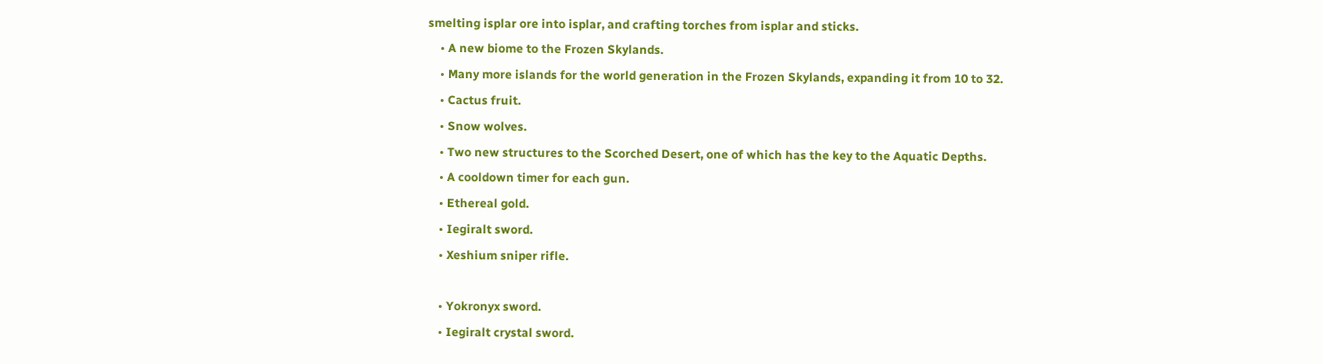smelting isplar ore into isplar, and crafting torches from isplar and sticks.
    • A new biome to the Frozen Skylands.
    • Many more islands for the world generation in the Frozen Skylands, expanding it from 10 to 32.
    • Cactus fruit.
    • Snow wolves.
    • Two new structures to the Scorched Desert, one of which has the key to the Aquatic Depths.
    • A cooldown timer for each gun.
    • Ethereal gold.
    • Iegiralt sword.
    • Xeshium sniper rifle.

    • Yokronyx sword.
    • Iegiralt crystal sword.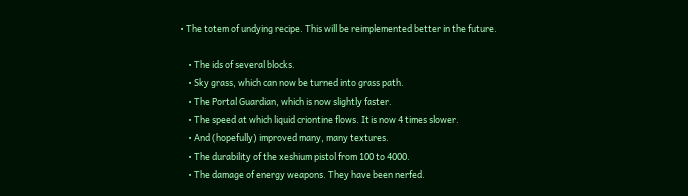• The totem of undying recipe. This will be reimplemented better in the future.

    • The ids of several blocks.
    • Sky grass, which can now be turned into grass path.
    • The Portal Guardian, which is now slightly faster.
    • The speed at which liquid criontine flows. It is now 4 times slower.
    • And (hopefully) improved many, many textures.
    • The durability of the xeshium pistol from 100 to 4000.
    • The damage of energy weapons. They have been nerfed.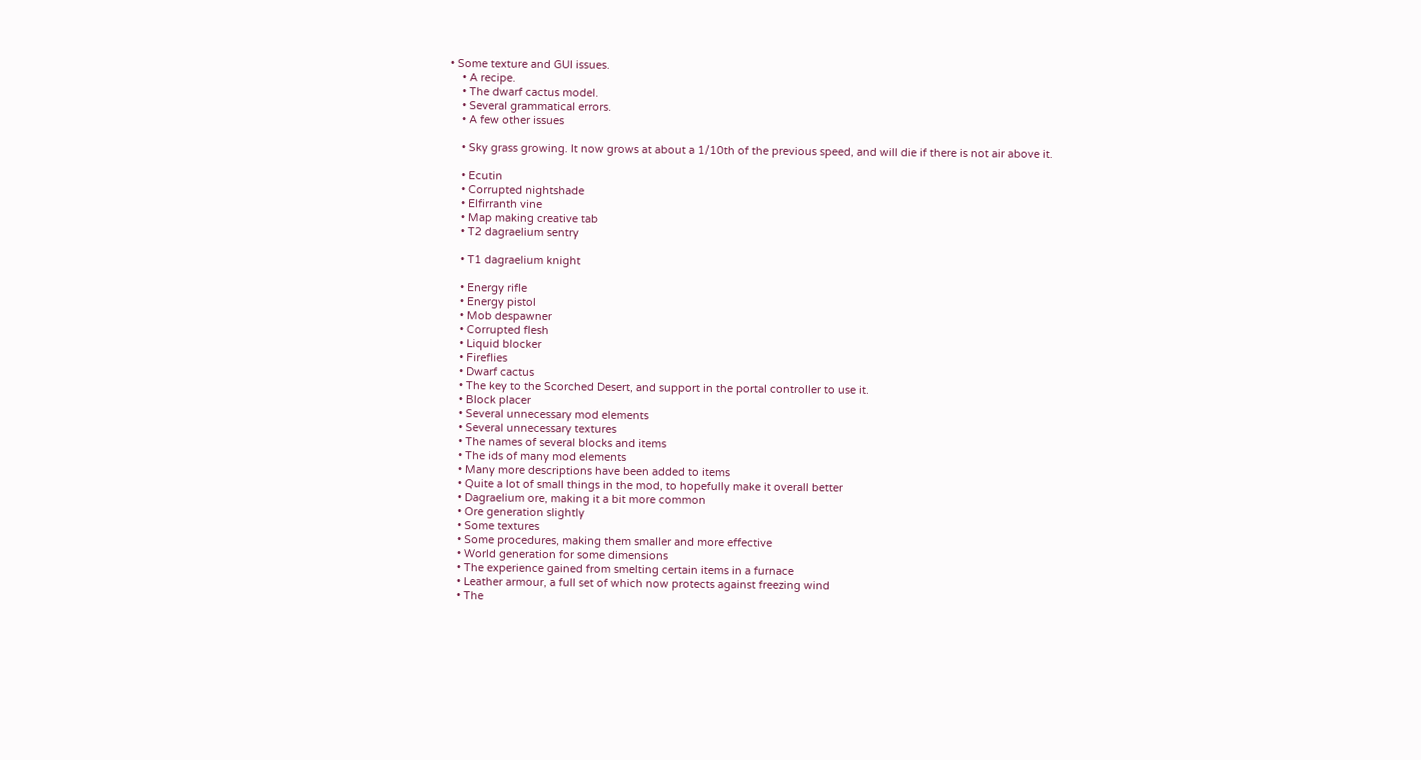• Some texture and GUI issues.
    • A recipe.
    • The dwarf cactus model.
    • Several grammatical errors.
    • A few other issues

    • Sky grass growing. It now grows at about a 1/10th of the previous speed, and will die if there is not air above it.

    • Ecutin
    • Corrupted nightshade
    • Elfirranth vine
    • Map making creative tab
    • T2 dagraelium sentry

    • T1 dagraelium knight

    • Energy rifle
    • Energy pistol
    • Mob despawner
    • Corrupted flesh
    • Liquid blocker
    • Fireflies
    • Dwarf cactus
    • The key to the Scorched Desert, and support in the portal controller to use it.
    • Block placer
    • Several unnecessary mod elements
    • Several unnecessary textures
    • The names of several blocks and items
    • The ids of many mod elements
    • Many more descriptions have been added to items
    • Quite a lot of small things in the mod, to hopefully make it overall better
    • Dagraelium ore, making it a bit more common
    • Ore generation slightly
    • Some textures
    • Some procedures, making them smaller and more effective
    • World generation for some dimensions
    • The experience gained from smelting certain items in a furnace
    • Leather armour, a full set of which now protects against freezing wind
    • The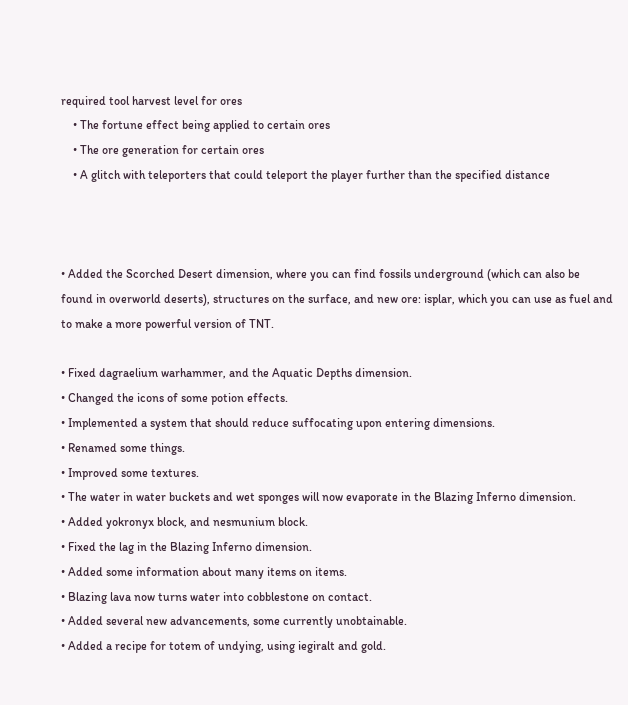required tool harvest level for ores
    • The fortune effect being applied to certain ores
    • The ore generation for certain ores
    • A glitch with teleporters that could teleport the player further than the specified distance



• Added the Scorched Desert dimension, where you can find fossils underground (which can also be found in overworld deserts), structures on the surface, and new ore: isplar, which you can use as fuel and to make a more powerful version of TNT.

• Fixed dagraelium warhammer, and the Aquatic Depths dimension.
• Changed the icons of some potion effects.
• Implemented a system that should reduce suffocating upon entering dimensions.
• Renamed some things.
• Improved some textures.
• The water in water buckets and wet sponges will now evaporate in the Blazing Inferno dimension.
• Added yokronyx block, and nesmunium block.
• Fixed the lag in the Blazing Inferno dimension.
• Added some information about many items on items.
• Blazing lava now turns water into cobblestone on contact.
• Added several new advancements, some currently unobtainable.
• Added a recipe for totem of undying, using iegiralt and gold.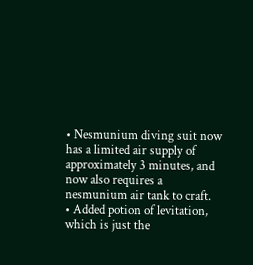• Nesmunium diving suit now has a limited air supply of approximately 3 minutes, and now also requires a nesmunium air tank to craft.
• Added potion of levitation, which is just the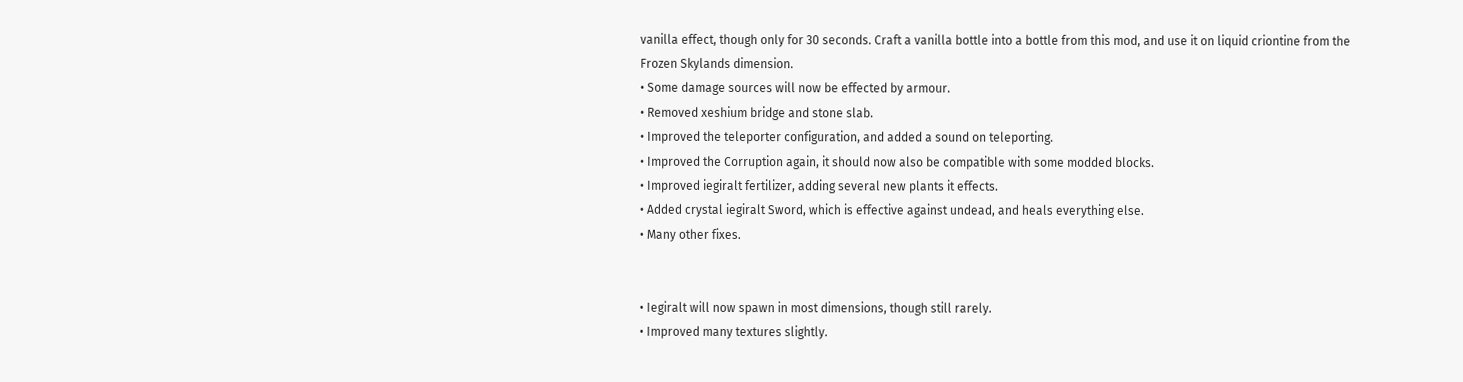vanilla effect, though only for 30 seconds. Craft a vanilla bottle into a bottle from this mod, and use it on liquid criontine from the Frozen Skylands dimension.
• Some damage sources will now be effected by armour.
• Removed xeshium bridge and stone slab.
• Improved the teleporter configuration, and added a sound on teleporting.
• Improved the Corruption again, it should now also be compatible with some modded blocks.
• Improved iegiralt fertilizer, adding several new plants it effects.
• Added crystal iegiralt Sword, which is effective against undead, and heals everything else.
• Many other fixes.


• Iegiralt will now spawn in most dimensions, though still rarely.
• Improved many textures slightly.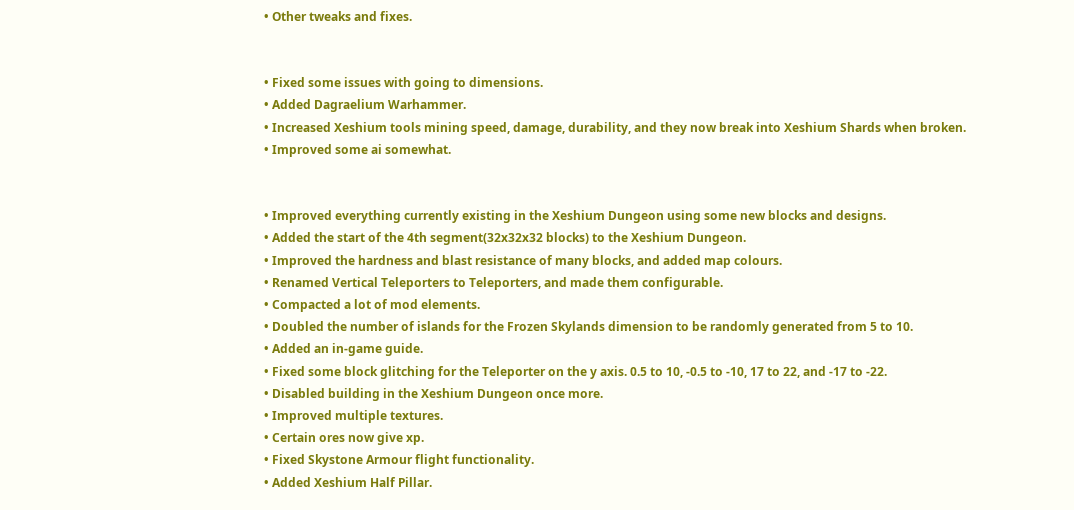• Other tweaks and fixes.


• Fixed some issues with going to dimensions.
• Added Dagraelium Warhammer.
• Increased Xeshium tools mining speed, damage, durability, and they now break into Xeshium Shards when broken.
• Improved some ai somewhat.


• Improved everything currently existing in the Xeshium Dungeon using some new blocks and designs.
• Added the start of the 4th segment(32x32x32 blocks) to the Xeshium Dungeon.
• Improved the hardness and blast resistance of many blocks, and added map colours.
• Renamed Vertical Teleporters to Teleporters, and made them configurable.
• Compacted a lot of mod elements.
• Doubled the number of islands for the Frozen Skylands dimension to be randomly generated from 5 to 10.
• Added an in-game guide.
• Fixed some block glitching for the Teleporter on the y axis. 0.5 to 10, -0.5 to -10, 17 to 22, and -17 to -22.
• Disabled building in the Xeshium Dungeon once more.
• Improved multiple textures.
• Certain ores now give xp.
• Fixed Skystone Armour flight functionality.
• Added Xeshium Half Pillar.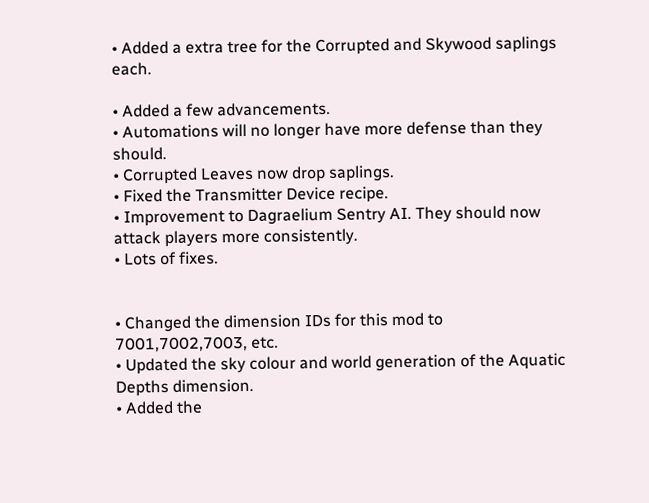• Added a extra tree for the Corrupted and Skywood saplings each.

• Added a few advancements.
• Automations will no longer have more defense than they should.
• Corrupted Leaves now drop saplings.
• Fixed the Transmitter Device recipe.
• Improvement to Dagraelium Sentry AI. They should now attack players more consistently.
• Lots of fixes.


• Changed the dimension IDs for this mod to 7001,7002,7003, etc.
• Updated the sky colour and world generation of the Aquatic Depths dimension.
• Added the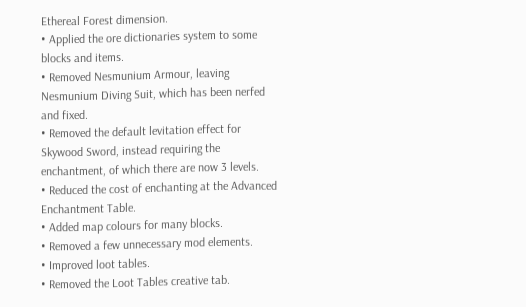Ethereal Forest dimension.
• Applied the ore dictionaries system to some blocks and items.
• Removed Nesmunium Armour, leaving Nesmunium Diving Suit, which has been nerfed and fixed.
• Removed the default levitation effect for Skywood Sword, instead requiring the enchantment, of which there are now 3 levels.
• Reduced the cost of enchanting at the Advanced Enchantment Table.
• Added map colours for many blocks.
• Removed a few unnecessary mod elements.
• Improved loot tables.
• Removed the Loot Tables creative tab.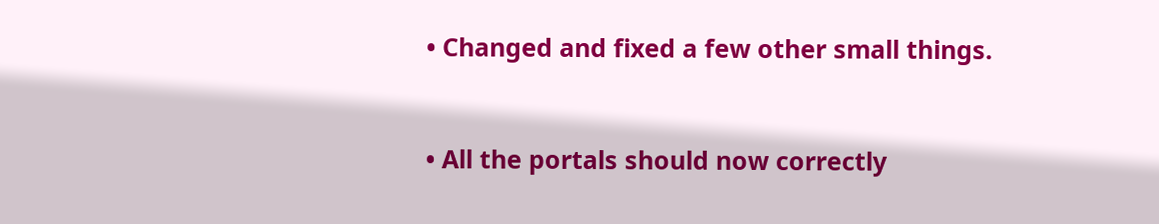• Changed and fixed a few other small things.


• All the portals should now correctly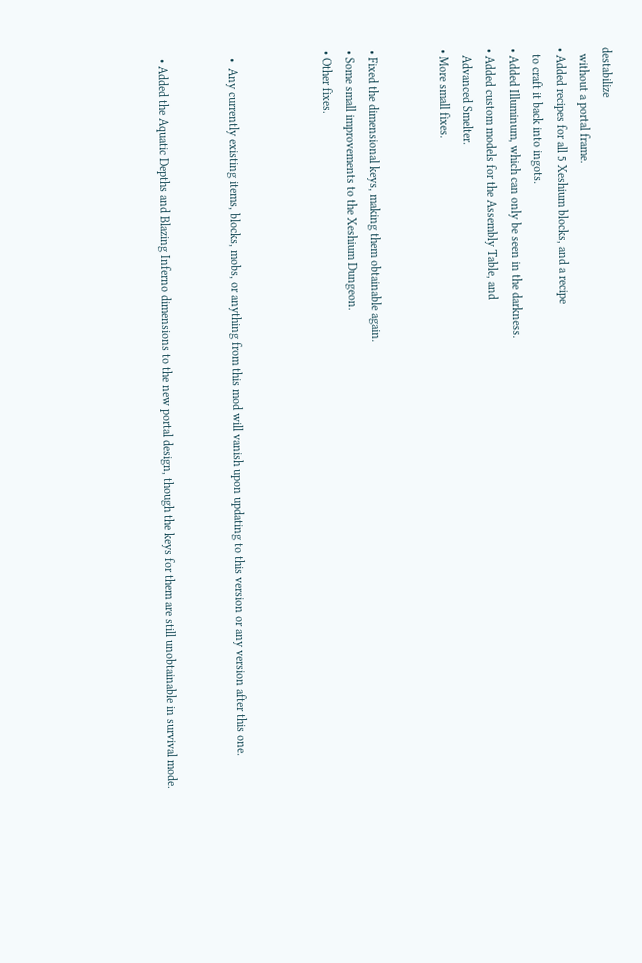destabilize
  without a portal frame.
• Added recipes for all 5 Xeshium blocks, and a recipe
  to craft it back into ingots.
• Added Illuminum, which can only be seen in the darkness.
• Added custom models for the Assembly Table, and
  Advanced Smelter.
• More small fixes.


• Fixed the dimensional keys, making them obtainable again.
• Some small improvements to the Xeshium Dungeon.
• Other fixes.



  •  Any currently existing items, blocks, mobs, or anything from this mod will vanish upon updating to this version or any version after this one.


  • Added the Aquatic Depths and Blazing Inferno dimensions to the new portal design, though the keys for them are still unobtainable in survival mode.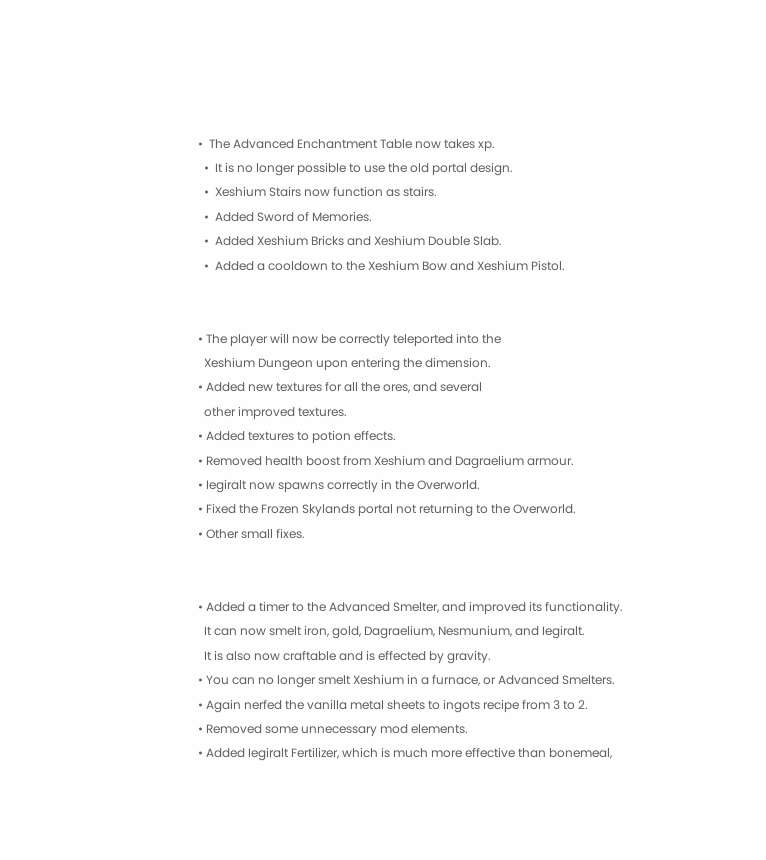•  The Advanced Enchantment Table now takes xp.
  •  It is no longer possible to use the old portal design.
  •  Xeshium Stairs now function as stairs.
  •  Added Sword of Memories.
  •  Added Xeshium Bricks and Xeshium Double Slab.
  •  Added a cooldown to the Xeshium Bow and Xeshium Pistol.


• The player will now be correctly teleported into the
  Xeshium Dungeon upon entering the dimension.
• Added new textures for all the ores, and several
  other improved textures.
• Added textures to potion effects.
• Removed health boost from Xeshium and Dagraelium armour.
• Iegiralt now spawns correctly in the Overworld.
• Fixed the Frozen Skylands portal not returning to the Overworld.
• Other small fixes.


• Added a timer to the Advanced Smelter, and improved its functionality.
  It can now smelt iron, gold, Dagraelium, Nesmunium, and Iegiralt.
  It is also now craftable and is effected by gravity.
• You can no longer smelt Xeshium in a furnace, or Advanced Smelters.
• Again nerfed the vanilla metal sheets to ingots recipe from 3 to 2.
• Removed some unnecessary mod elements.
• Added Iegiralt Fertilizer, which is much more effective than bonemeal,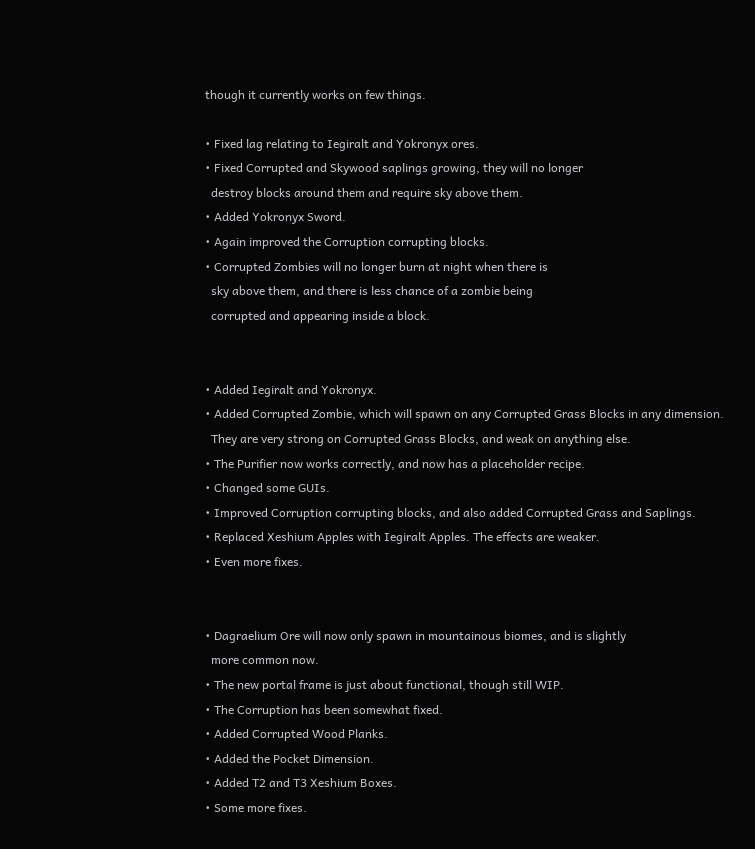though it currently works on few things.

• Fixed lag relating to Iegiralt and Yokronyx ores.
• Fixed Corrupted and Skywood saplings growing, they will no longer
  destroy blocks around them and require sky above them.
• Added Yokronyx Sword.
• Again improved the Corruption corrupting blocks.
• Corrupted Zombies will no longer burn at night when there is
  sky above them, and there is less chance of a zombie being
  corrupted and appearing inside a block.


• Added Iegiralt and Yokronyx.
• Added Corrupted Zombie, which will spawn on any Corrupted Grass Blocks in any dimension.
  They are very strong on Corrupted Grass Blocks, and weak on anything else.
• The Purifier now works correctly, and now has a placeholder recipe.
• Changed some GUIs.
• Improved Corruption corrupting blocks, and also added Corrupted Grass and Saplings.
• Replaced Xeshium Apples with Iegiralt Apples. The effects are weaker.
• Even more fixes.


• Dagraelium Ore will now only spawn in mountainous biomes, and is slightly
  more common now.
• The new portal frame is just about functional, though still WIP.
• The Corruption has been somewhat fixed.
• Added Corrupted Wood Planks.
• Added the Pocket Dimension.
• Added T2 and T3 Xeshium Boxes.
• Some more fixes.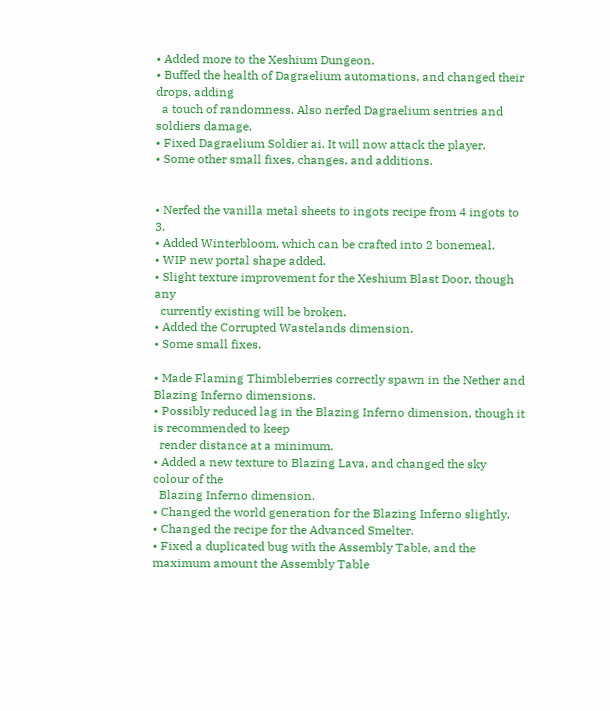• Added more to the Xeshium Dungeon.
• Buffed the health of Dagraelium automations, and changed their drops, adding
  a touch of randomness. Also nerfed Dagraelium sentries and soldiers damage.
• Fixed Dagraelium Soldier ai. It will now attack the player.
• Some other small fixes, changes, and additions.


• Nerfed the vanilla metal sheets to ingots recipe from 4 ingots to 3.
• Added Winterbloom, which can be crafted into 2 bonemeal.
• WIP new portal shape added.
• Slight texture improvement for the Xeshium Blast Door, though any
  currently existing will be broken.
• Added the Corrupted Wastelands dimension.
• Some small fixes.

• Made Flaming Thimbleberries correctly spawn in the Nether and Blazing Inferno dimensions.
• Possibly reduced lag in the Blazing Inferno dimension, though it is recommended to keep
  render distance at a minimum.
• Added a new texture to Blazing Lava, and changed the sky colour of the
  Blazing Inferno dimension.
• Changed the world generation for the Blazing Inferno slightly.
• Changed the recipe for the Advanced Smelter.
• Fixed a duplicated bug with the Assembly Table, and the maximum amount the Assembly Table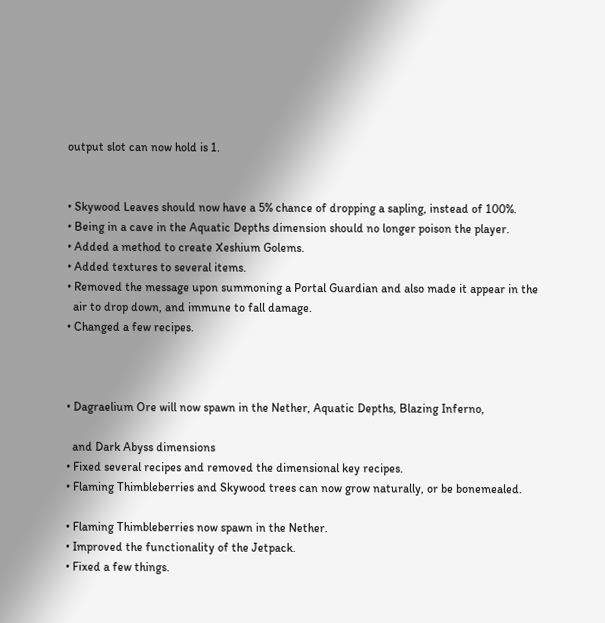output slot can now hold is 1.


• Skywood Leaves should now have a 5% chance of dropping a sapling, instead of 100%.
• Being in a cave in the Aquatic Depths dimension should no longer poison the player.
• Added a method to create Xeshium Golems.
• Added textures to several items.
• Removed the message upon summoning a Portal Guardian and also made it appear in the
  air to drop down, and immune to fall damage.
• Changed a few recipes.



• Dagraelium Ore will now spawn in the Nether, Aquatic Depths, Blazing Inferno,

  and Dark Abyss dimensions
• Fixed several recipes and removed the dimensional key recipes.
• Flaming Thimbleberries and Skywood trees can now grow naturally, or be bonemealed.

• Flaming Thimbleberries now spawn in the Nether.
• Improved the functionality of the Jetpack.
• Fixed a few things.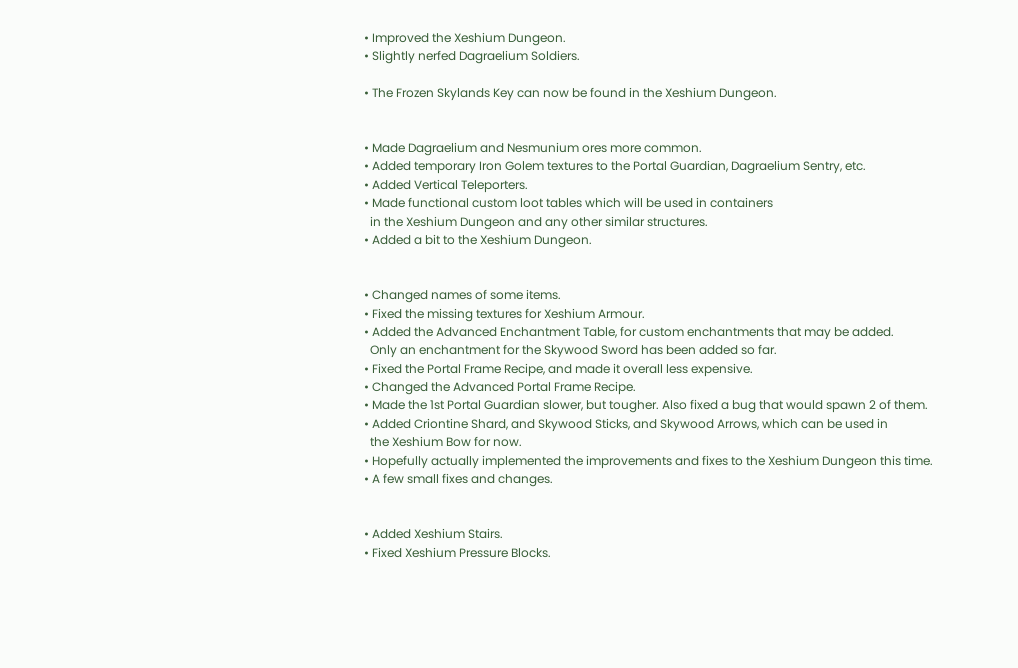• Improved the Xeshium Dungeon.
• Slightly nerfed Dagraelium Soldiers.

• The Frozen Skylands Key can now be found in the Xeshium Dungeon.


• Made Dagraelium and Nesmunium ores more common.
• Added temporary Iron Golem textures to the Portal Guardian, Dagraelium Sentry, etc.
• Added Vertical Teleporters.
• Made functional custom loot tables which will be used in containers
  in the Xeshium Dungeon and any other similar structures.
• Added a bit to the Xeshium Dungeon.


• Changed names of some items.
• Fixed the missing textures for Xeshium Armour.
• Added the Advanced Enchantment Table, for custom enchantments that may be added.
  Only an enchantment for the Skywood Sword has been added so far.
• Fixed the Portal Frame Recipe, and made it overall less expensive.
• Changed the Advanced Portal Frame Recipe.
• Made the 1st Portal Guardian slower, but tougher. Also fixed a bug that would spawn 2 of them.
• Added Criontine Shard, and Skywood Sticks, and Skywood Arrows, which can be used in
  the Xeshium Bow for now.
• Hopefully actually implemented the improvements and fixes to the Xeshium Dungeon this time.
• A few small fixes and changes.


• Added Xeshium Stairs.
• Fixed Xeshium Pressure Blocks.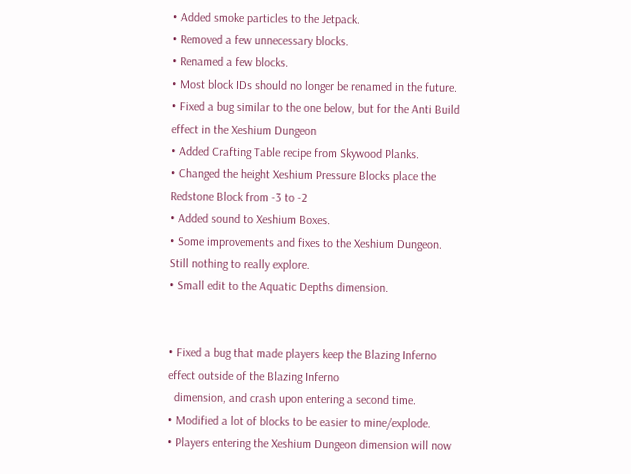• Added smoke particles to the Jetpack.
• Removed a few unnecessary blocks.
• Renamed a few blocks.
• Most block IDs should no longer be renamed in the future.
• Fixed a bug similar to the one below, but for the Anti Build effect in the Xeshium Dungeon
• Added Crafting Table recipe from Skywood Planks.
• Changed the height Xeshium Pressure Blocks place the Redstone Block from -3 to -2
• Added sound to Xeshium Boxes.
• Some improvements and fixes to the Xeshium Dungeon. Still nothing to really explore.
• Small edit to the Aquatic Depths dimension.


• Fixed a bug that made players keep the Blazing Inferno effect outside of the Blazing Inferno
  dimension, and crash upon entering a second time.
• Modified a lot of blocks to be easier to mine/explode.
• Players entering the Xeshium Dungeon dimension will now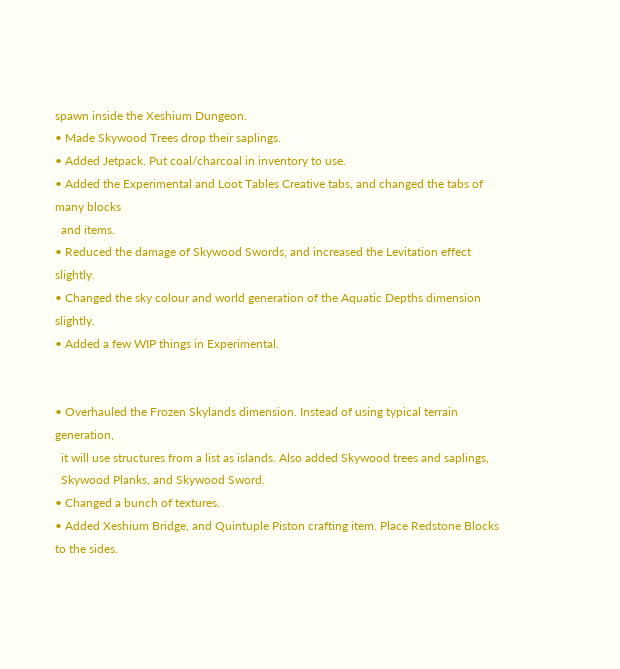spawn inside the Xeshium Dungeon.
• Made Skywood Trees drop their saplings.
• Added Jetpack. Put coal/charcoal in inventory to use.
• Added the Experimental and Loot Tables Creative tabs, and changed the tabs of many blocks
  and items.
• Reduced the damage of Skywood Swords, and increased the Levitation effect slightly.
• Changed the sky colour and world generation of the Aquatic Depths dimension slightly.
• Added a few WIP things in Experimental.


• Overhauled the Frozen Skylands dimension. Instead of using typical terrain generation,
  it will use structures from a list as islands. Also added Skywood trees and saplings,
  Skywood Planks, and Skywood Sword.
• Changed a bunch of textures.
• Added Xeshium Bridge, and Quintuple Piston crafting item. Place Redstone Blocks to the sides.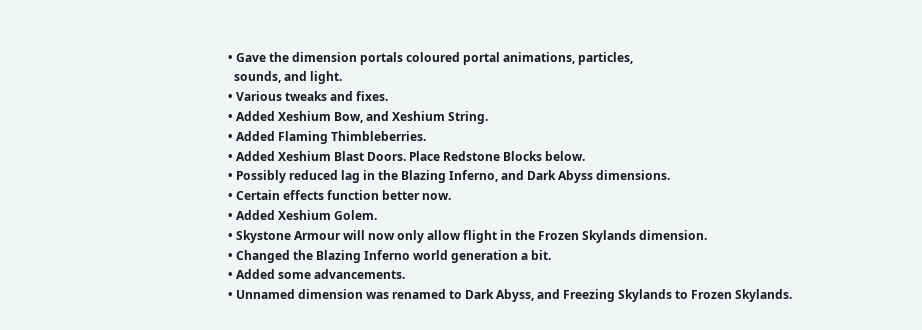• Gave the dimension portals coloured portal animations, particles,
  sounds, and light.
• Various tweaks and fixes.
• Added Xeshium Bow, and Xeshium String.
• Added Flaming Thimbleberries.
• Added Xeshium Blast Doors. Place Redstone Blocks below.
• Possibly reduced lag in the Blazing Inferno, and Dark Abyss dimensions.
• Certain effects function better now.
• Added Xeshium Golem.
• Skystone Armour will now only allow flight in the Frozen Skylands dimension.
• Changed the Blazing Inferno world generation a bit.
• Added some advancements.
• Unnamed dimension was renamed to Dark Abyss, and Freezing Skylands to Frozen Skylands.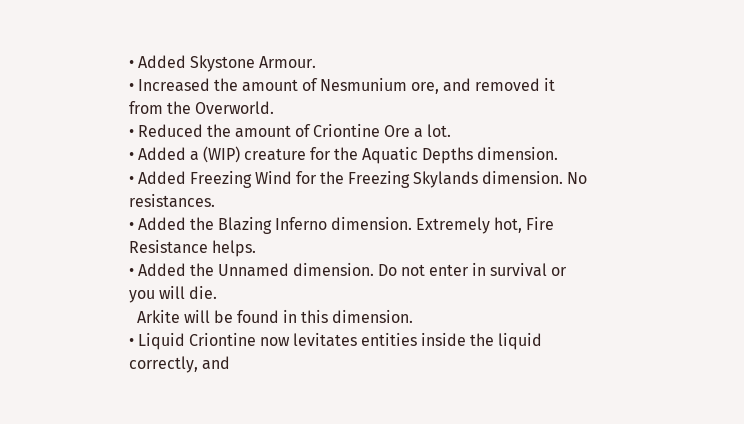• Added Skystone Armour.
• Increased the amount of Nesmunium ore, and removed it from the Overworld.
• Reduced the amount of Criontine Ore a lot.
• Added a (WIP) creature for the Aquatic Depths dimension.
• Added Freezing Wind for the Freezing Skylands dimension. No resistances.
• Added the Blazing Inferno dimension. Extremely hot, Fire Resistance helps.
• Added the Unnamed dimension. Do not enter in survival or you will die.
  Arkite will be found in this dimension.
• Liquid Criontine now levitates entities inside the liquid correctly, and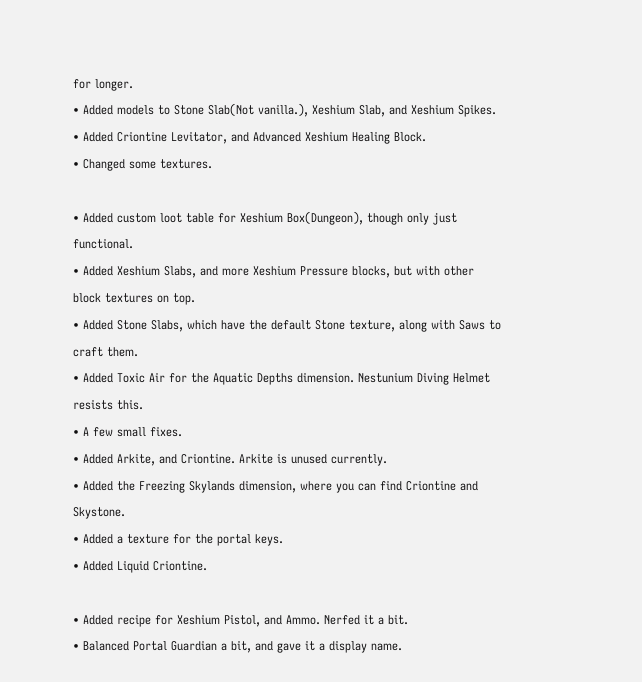for longer.
• Added models to Stone Slab(Not vanilla.), Xeshium Slab, and Xeshium Spikes.
• Added Criontine Levitator, and Advanced Xeshium Healing Block.
• Changed some textures.

• Added custom loot table for Xeshium Box(Dungeon), though only just functional.
• Added Xeshium Slabs, and more Xeshium Pressure blocks, but with other block textures on top.
• Added Stone Slabs, which have the default Stone texture, along with Saws to craft them.
• Added Toxic Air for the Aquatic Depths dimension. Nestunium Diving Helmet resists this.
• A few small fixes.
• Added Arkite, and Criontine. Arkite is unused currently.
• Added the Freezing Skylands dimension, where you can find Criontine and Skystone.
• Added a texture for the portal keys.
• Added Liquid Criontine.

• Added recipe for Xeshium Pistol, and Ammo. Nerfed it a bit.
• Balanced Portal Guardian a bit, and gave it a display name.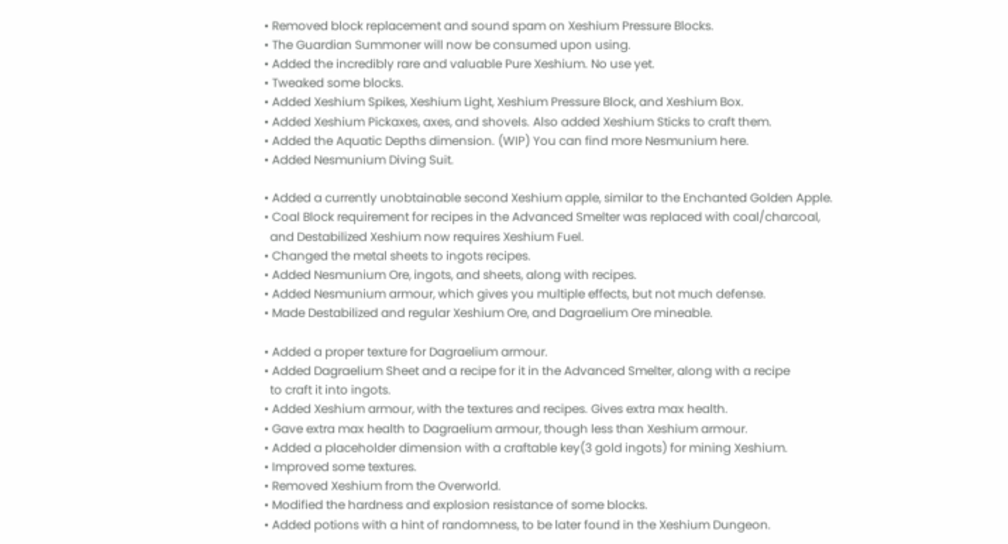• Removed block replacement and sound spam on Xeshium Pressure Blocks.
• The Guardian Summoner will now be consumed upon using.
• Added the incredibly rare and valuable Pure Xeshium. No use yet.
• Tweaked some blocks.
• Added Xeshium Spikes, Xeshium Light, Xeshium Pressure Block, and Xeshium Box.
• Added Xeshium Pickaxes, axes, and shovels. Also added Xeshium Sticks to craft them.
• Added the Aquatic Depths dimension. (WIP) You can find more Nesmunium here.
• Added Nesmunium Diving Suit.

• Added a currently unobtainable second Xeshium apple, similar to the Enchanted Golden Apple.
• Coal Block requirement for recipes in the Advanced Smelter was replaced with coal/charcoal,
  and Destabilized Xeshium now requires Xeshium Fuel.
• Changed the metal sheets to ingots recipes.
• Added Nesmunium Ore, ingots, and sheets, along with recipes.
• Added Nesmunium armour, which gives you multiple effects, but not much defense.
• Made Destabilized and regular Xeshium Ore, and Dagraelium Ore mineable.

• Added a proper texture for Dagraelium armour.
• Added Dagraelium Sheet and a recipe for it in the Advanced Smelter, along with a recipe
  to craft it into ingots.
• Added Xeshium armour, with the textures and recipes. Gives extra max health.
• Gave extra max health to Dagraelium armour, though less than Xeshium armour.
• Added a placeholder dimension with a craftable key(3 gold ingots) for mining Xeshium.
• Improved some textures.
• Removed Xeshium from the Overworld.
• Modified the hardness and explosion resistance of some blocks.
• Added potions with a hint of randomness, to be later found in the Xeshium Dungeon.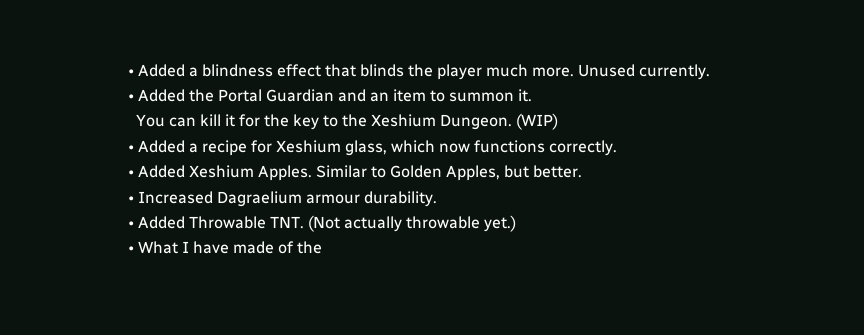• Added a blindness effect that blinds the player much more. Unused currently.
• Added the Portal Guardian and an item to summon it.
  You can kill it for the key to the Xeshium Dungeon. (WIP)
• Added a recipe for Xeshium glass, which now functions correctly.
• Added Xeshium Apples. Similar to Golden Apples, but better.
• Increased Dagraelium armour durability.
• Added Throwable TNT. (Not actually throwable yet.)
• What I have made of the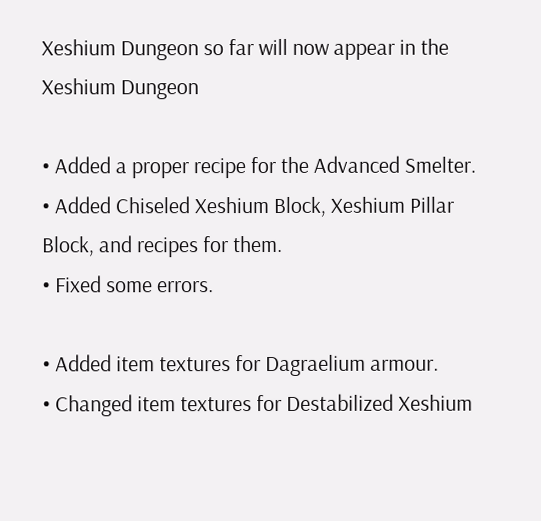Xeshium Dungeon so far will now appear in the Xeshium Dungeon

• Added a proper recipe for the Advanced Smelter.
• Added Chiseled Xeshium Block, Xeshium Pillar Block, and recipes for them.
• Fixed some errors.

• Added item textures for Dagraelium armour.
• Changed item textures for Destabilized Xeshium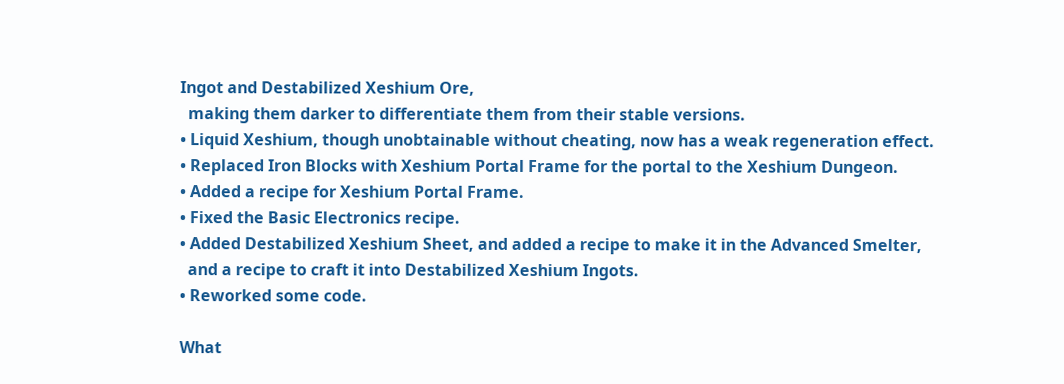Ingot and Destabilized Xeshium Ore,
  making them darker to differentiate them from their stable versions.
• Liquid Xeshium, though unobtainable without cheating, now has a weak regeneration effect.
• Replaced Iron Blocks with Xeshium Portal Frame for the portal to the Xeshium Dungeon.
• Added a recipe for Xeshium Portal Frame.
• Fixed the Basic Electronics recipe.
• Added Destabilized Xeshium Sheet, and added a recipe to make it in the Advanced Smelter,
  and a recipe to craft it into Destabilized Xeshium Ingots.
• Reworked some code.

What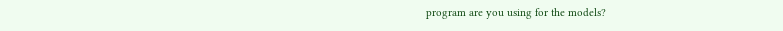program are you using for the models?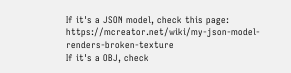If it's a JSON model, check this page: https://mcreator.net/wiki/my-json-model-renders-broken-texture
If it's a OBJ, check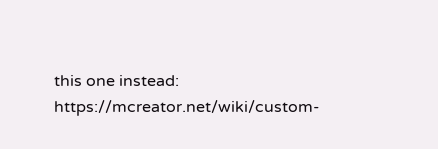this one instead: https://mcreator.net/wiki/custom-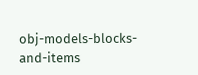obj-models-blocks-and-items